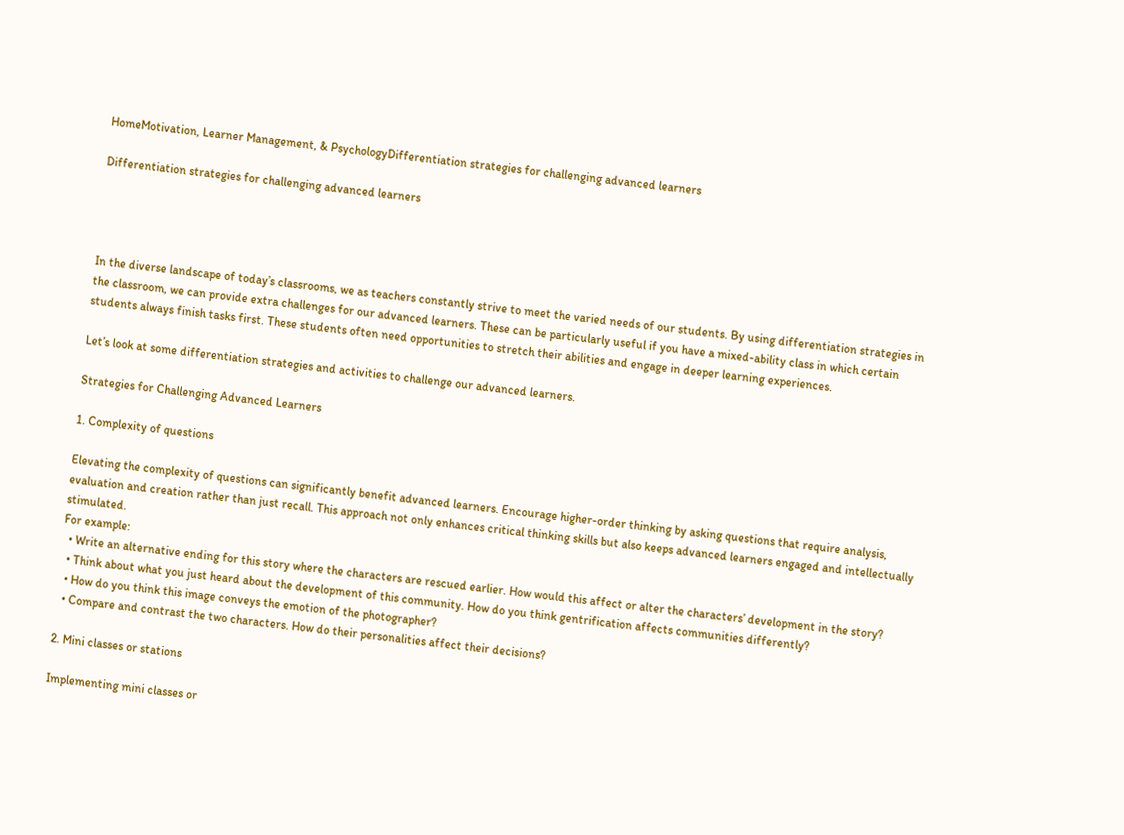HomeMotivation, Learner Management, & PsychologyDifferentiation strategies for challenging advanced learners

Differentiation strategies for challenging advanced learners




In the diverse landscape of today’s classrooms, we as teachers constantly strive to meet the varied needs of our students. By using differentiation strategies in the classroom, we can provide extra challenges for our advanced learners. These can be particularly useful if you have a mixed-ability class in which certain students always finish tasks first. These students often need opportunities to stretch their abilities and engage in deeper learning experiences.

Let’s look at some differentiation strategies and activities to challenge our advanced learners.

Strategies for Challenging Advanced Learners

1. Complexity of questions

Elevating the complexity of questions can significantly benefit advanced learners. Encourage higher-order thinking by asking questions that require analysis, evaluation and creation rather than just recall. This approach not only enhances critical thinking skills but also keeps advanced learners engaged and intellectually stimulated.
For example:
  • Write an alternative ending for this story where the characters are rescued earlier. How would this affect or alter the characters’ development in the story?
  • Think about what you just heard about the development of this community. How do you think gentrification affects communities differently?
  • How do you think this image conveys the emotion of the photographer?
  • Compare and contrast the two characters. How do their personalities affect their decisions?

2. Mini classes or stations

Implementing mini classes or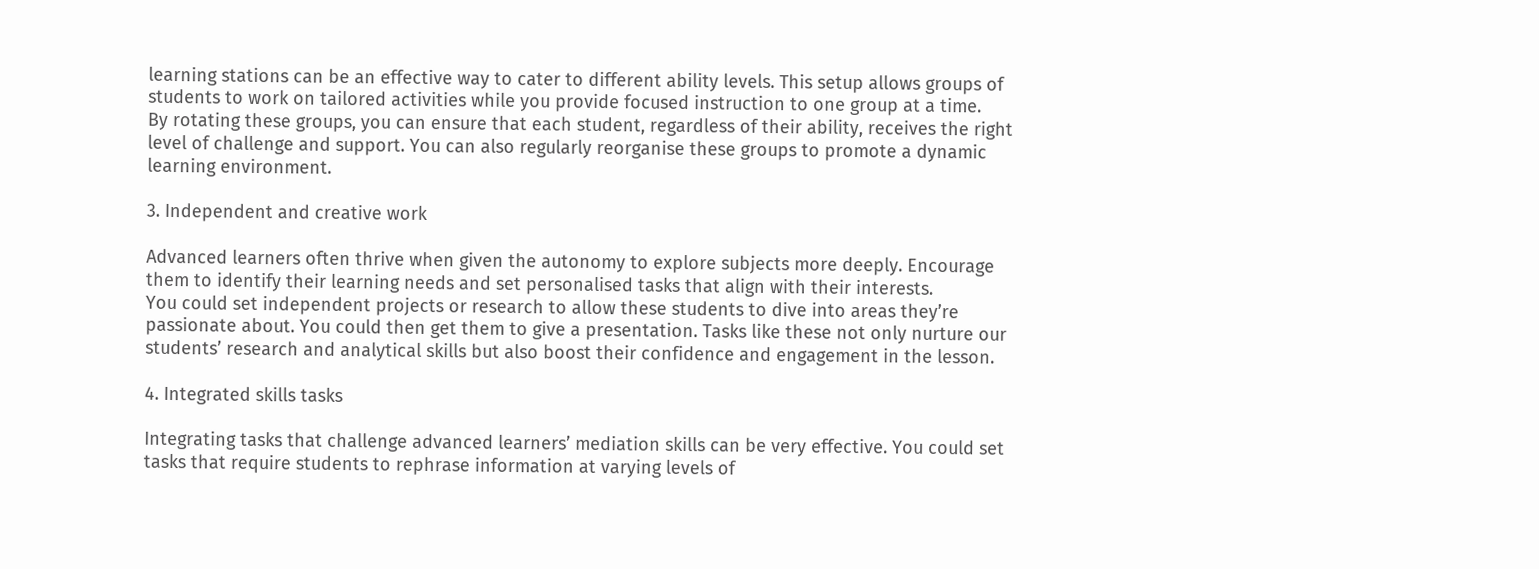learning stations can be an effective way to cater to different ability levels. This setup allows groups of students to work on tailored activities while you provide focused instruction to one group at a time.
By rotating these groups, you can ensure that each student, regardless of their ability, receives the right level of challenge and support. You can also regularly reorganise these groups to promote a dynamic learning environment.

3. Independent and creative work

Advanced learners often thrive when given the autonomy to explore subjects more deeply. Encourage them to identify their learning needs and set personalised tasks that align with their interests.
You could set independent projects or research to allow these students to dive into areas they’re passionate about. You could then get them to give a presentation. Tasks like these not only nurture our students’ research and analytical skills but also boost their confidence and engagement in the lesson.

4. Integrated skills tasks

Integrating tasks that challenge advanced learners’ mediation skills can be very effective. You could set tasks that require students to rephrase information at varying levels of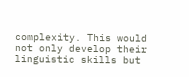complexity. This would not only develop their linguistic skills but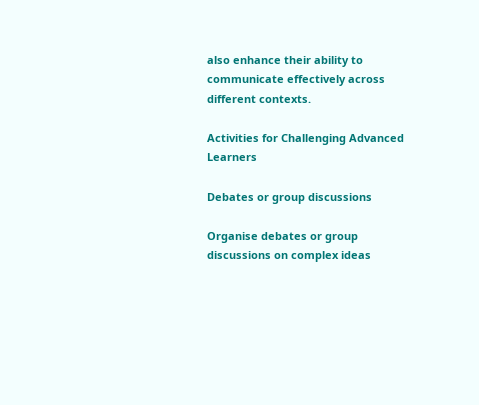also enhance their ability to communicate effectively across different contexts.

Activities for Challenging Advanced Learners

Debates or group discussions

Organise debates or group discussions on complex ideas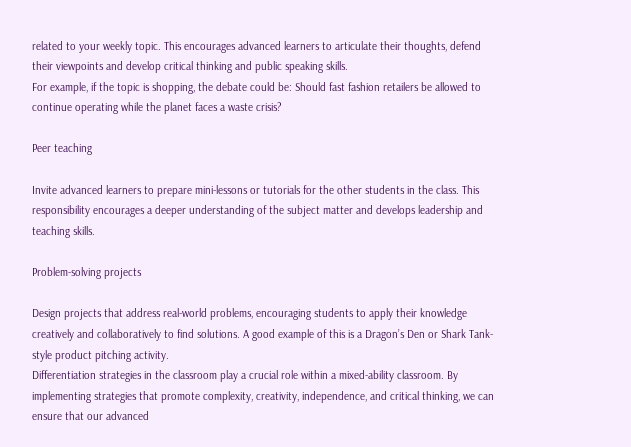related to your weekly topic. This encourages advanced learners to articulate their thoughts, defend their viewpoints and develop critical thinking and public speaking skills.
For example, if the topic is shopping, the debate could be: Should fast fashion retailers be allowed to continue operating while the planet faces a waste crisis?

Peer teaching

Invite advanced learners to prepare mini-lessons or tutorials for the other students in the class. This responsibility encourages a deeper understanding of the subject matter and develops leadership and teaching skills.

Problem-solving projects

Design projects that address real-world problems, encouraging students to apply their knowledge creatively and collaboratively to find solutions. A good example of this is a Dragon’s Den or Shark Tank-style product pitching activity.
Differentiation strategies in the classroom play a crucial role within a mixed-ability classroom. By implementing strategies that promote complexity, creativity, independence, and critical thinking, we can ensure that our advanced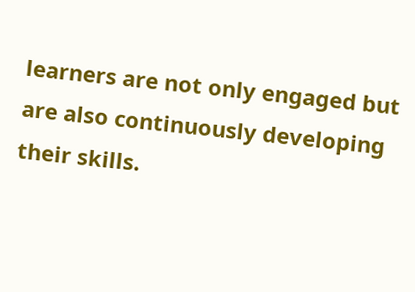learners are not only engaged but are also continuously developing their skills.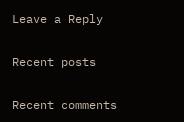Leave a Reply

Recent posts

Recent comments